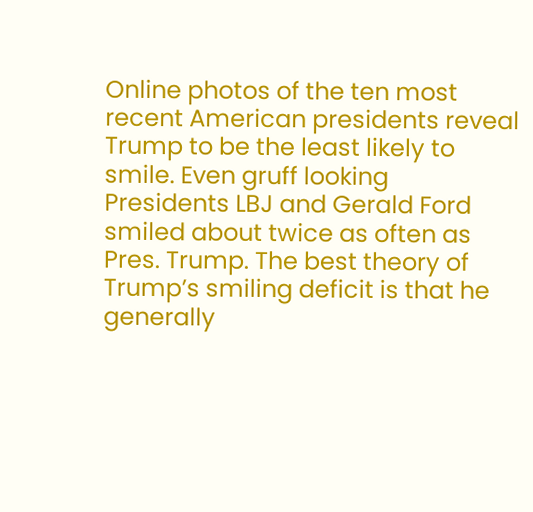Online photos of the ten most recent American presidents reveal Trump to be the least likely to smile. Even gruff looking Presidents LBJ and Gerald Ford smiled about twice as often as Pres. Trump. The best theory of Trump’s smiling deficit is that he generally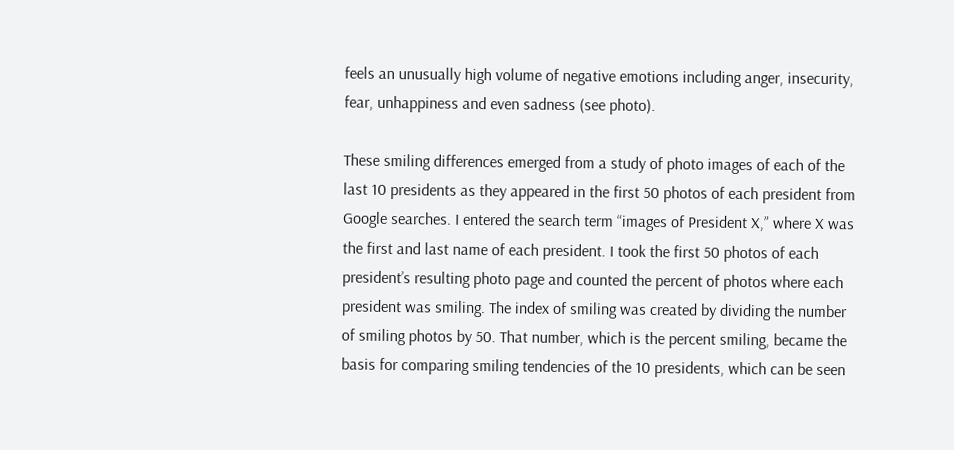feels an unusually high volume of negative emotions including anger, insecurity, fear, unhappiness and even sadness (see photo).

These smiling differences emerged from a study of photo images of each of the last 10 presidents as they appeared in the first 50 photos of each president from Google searches. I entered the search term “images of President X,” where X was the first and last name of each president. I took the first 50 photos of each president’s resulting photo page and counted the percent of photos where each president was smiling. The index of smiling was created by dividing the number of smiling photos by 50. That number, which is the percent smiling, became the basis for comparing smiling tendencies of the 10 presidents, which can be seen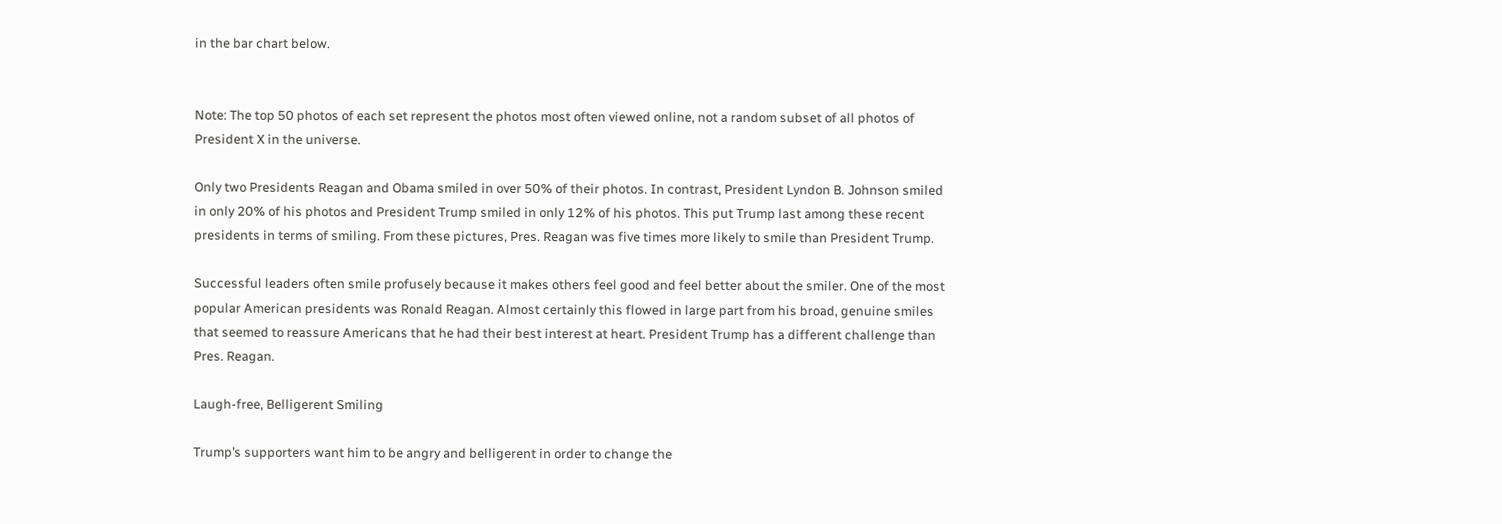in the bar chart below.


Note: The top 50 photos of each set represent the photos most often viewed online, not a random subset of all photos of President X in the universe.

Only two Presidents Reagan and Obama smiled in over 50% of their photos. In contrast, President Lyndon B. Johnson smiled in only 20% of his photos and President Trump smiled in only 12% of his photos. This put Trump last among these recent presidents in terms of smiling. From these pictures, Pres. Reagan was five times more likely to smile than President Trump.

Successful leaders often smile profusely because it makes others feel good and feel better about the smiler. One of the most popular American presidents was Ronald Reagan. Almost certainly this flowed in large part from his broad, genuine smiles that seemed to reassure Americans that he had their best interest at heart. President Trump has a different challenge than Pres. Reagan.

Laugh-free, Belligerent Smiling

Trump’s supporters want him to be angry and belligerent in order to change the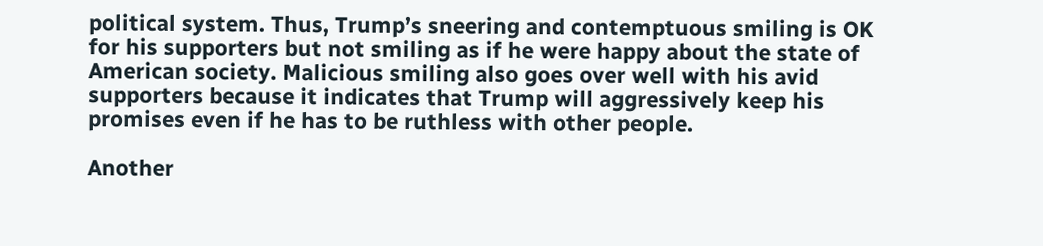political system. Thus, Trump’s sneering and contemptuous smiling is OK for his supporters but not smiling as if he were happy about the state of American society. Malicious smiling also goes over well with his avid supporters because it indicates that Trump will aggressively keep his promises even if he has to be ruthless with other people.

Another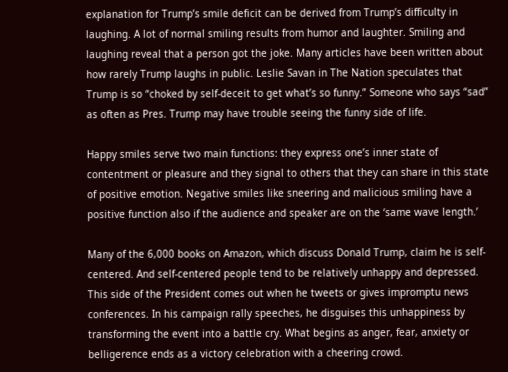explanation for Trump’s smile deficit can be derived from Trump’s difficulty in laughing. A lot of normal smiling results from humor and laughter. Smiling and laughing reveal that a person got the joke. Many articles have been written about how rarely Trump laughs in public. Leslie Savan in The Nation speculates that Trump is so “choked by self-deceit to get what’s so funny.” Someone who says “sad” as often as Pres. Trump may have trouble seeing the funny side of life.

Happy smiles serve two main functions: they express one’s inner state of contentment or pleasure and they signal to others that they can share in this state of positive emotion. Negative smiles like sneering and malicious smiling have a positive function also if the audience and speaker are on the ‘same wave length.’

Many of the 6,000 books on Amazon, which discuss Donald Trump, claim he is self-centered. And self-centered people tend to be relatively unhappy and depressed. This side of the President comes out when he tweets or gives impromptu news conferences. In his campaign rally speeches, he disguises this unhappiness by transforming the event into a battle cry. What begins as anger, fear, anxiety or belligerence ends as a victory celebration with a cheering crowd.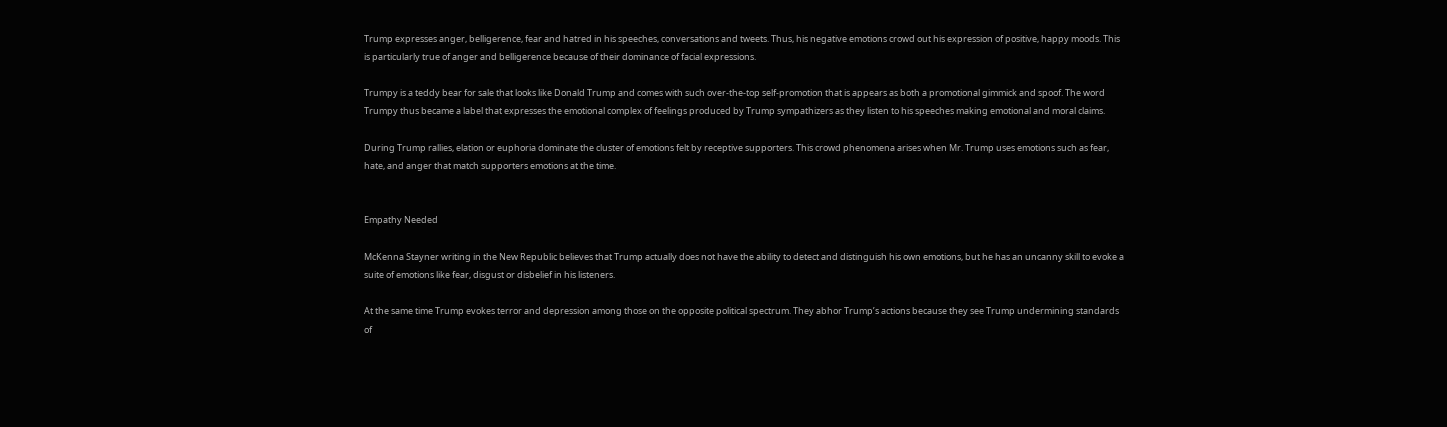Trump expresses anger, belligerence, fear and hatred in his speeches, conversations and tweets. Thus, his negative emotions crowd out his expression of positive, happy moods. This is particularly true of anger and belligerence because of their dominance of facial expressions.

Trumpy is a teddy bear for sale that looks like Donald Trump and comes with such over-the-top self-promotion that is appears as both a promotional gimmick and spoof. The word Trumpy thus became a label that expresses the emotional complex of feelings produced by Trump sympathizers as they listen to his speeches making emotional and moral claims.

During Trump rallies, elation or euphoria dominate the cluster of emotions felt by receptive supporters. This crowd phenomena arises when Mr. Trump uses emotions such as fear, hate, and anger that match supporters emotions at the time.


Empathy Needed

McKenna Stayner writing in the New Republic believes that Trump actually does not have the ability to detect and distinguish his own emotions, but he has an uncanny skill to evoke a suite of emotions like fear, disgust or disbelief in his listeners.

At the same time Trump evokes terror and depression among those on the opposite political spectrum. They abhor Trump’s actions because they see Trump undermining standards of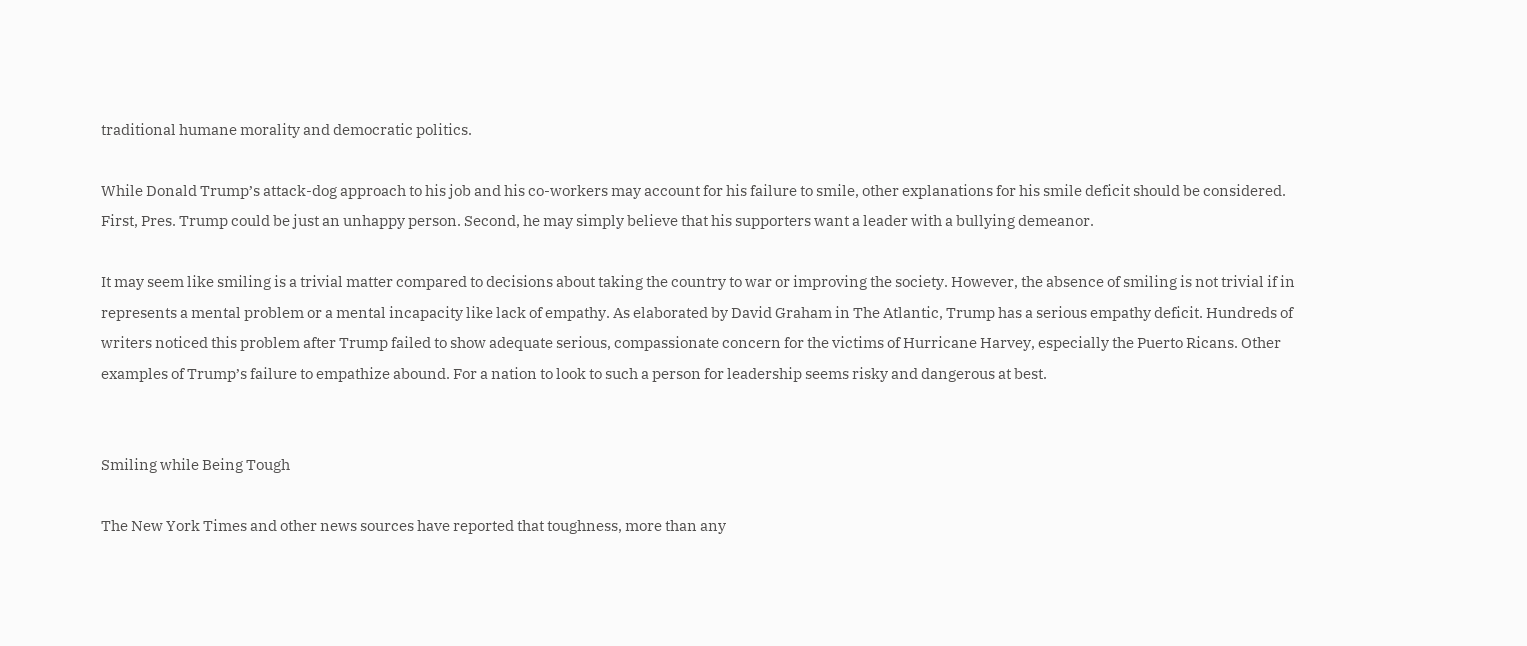traditional humane morality and democratic politics.

While Donald Trump’s attack-dog approach to his job and his co-workers may account for his failure to smile, other explanations for his smile deficit should be considered. First, Pres. Trump could be just an unhappy person. Second, he may simply believe that his supporters want a leader with a bullying demeanor.

It may seem like smiling is a trivial matter compared to decisions about taking the country to war or improving the society. However, the absence of smiling is not trivial if in represents a mental problem or a mental incapacity like lack of empathy. As elaborated by David Graham in The Atlantic, Trump has a serious empathy deficit. Hundreds of writers noticed this problem after Trump failed to show adequate serious, compassionate concern for the victims of Hurricane Harvey, especially the Puerto Ricans. Other examples of Trump’s failure to empathize abound. For a nation to look to such a person for leadership seems risky and dangerous at best.


Smiling while Being Tough

The New York Times and other news sources have reported that toughness, more than any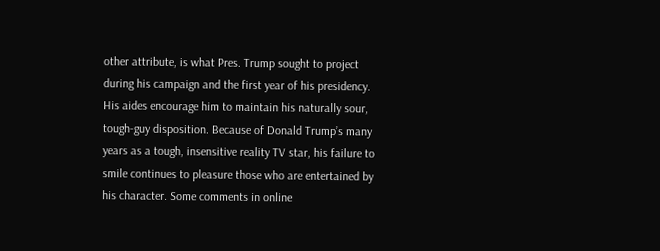other attribute, is what Pres. Trump sought to project during his campaign and the first year of his presidency. His aides encourage him to maintain his naturally sour, tough-guy disposition. Because of Donald Trump’s many years as a tough, insensitive reality TV star, his failure to smile continues to pleasure those who are entertained by his character. Some comments in online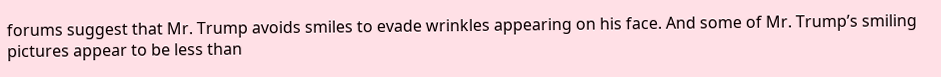forums suggest that Mr. Trump avoids smiles to evade wrinkles appearing on his face. And some of Mr. Trump’s smiling pictures appear to be less than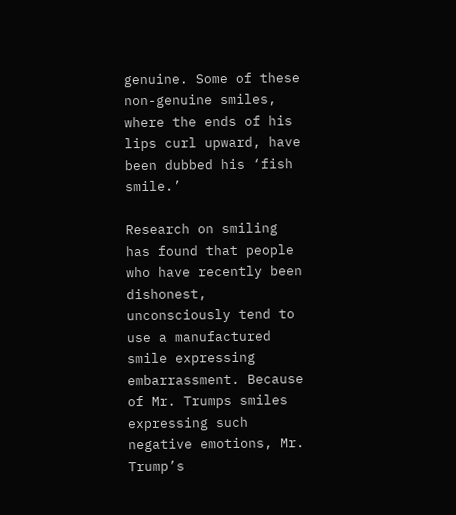genuine. Some of these non-genuine smiles, where the ends of his lips curl upward, have been dubbed his ‘fish smile.’

Research on smiling has found that people who have recently been dishonest, unconsciously tend to use a manufactured smile expressing embarrassment. Because of Mr. Trumps smiles expressing such negative emotions, Mr. Trump’s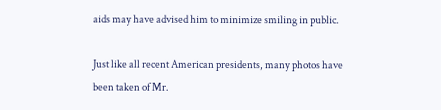aids may have advised him to minimize smiling in public.

Just like all recent American presidents, many photos have been taken of Mr.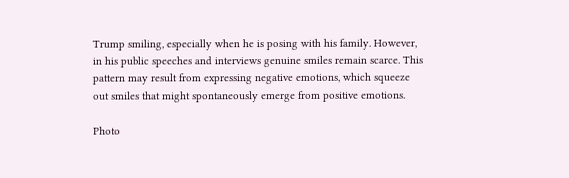Trump smiling, especially when he is posing with his family. However, in his public speeches and interviews genuine smiles remain scarce. This pattern may result from expressing negative emotions, which squeeze out smiles that might spontaneously emerge from positive emotions.

Photo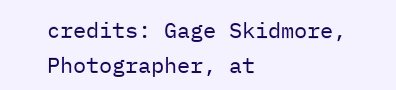credits: Gage Skidmore, Photographer, at